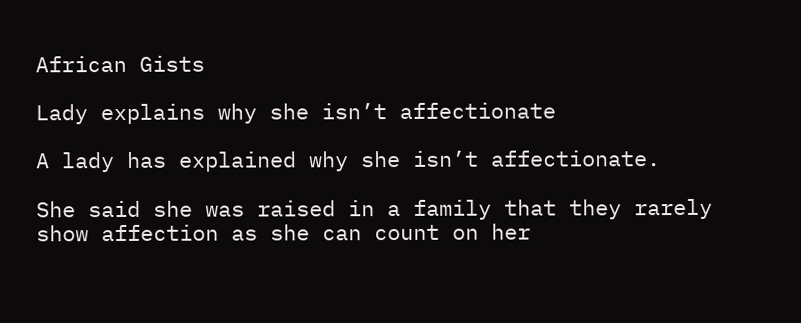African Gists

Lady explains why she isn’t affectionate

A lady has explained why she isn’t affectionate.

She said she was raised in a family that they rarely show affection as she can count on her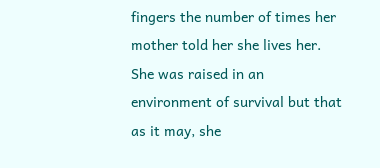fingers the number of times her mother told her she lives her. She was raised in an environment of survival but that as it may, she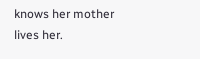knows her mother lives her.